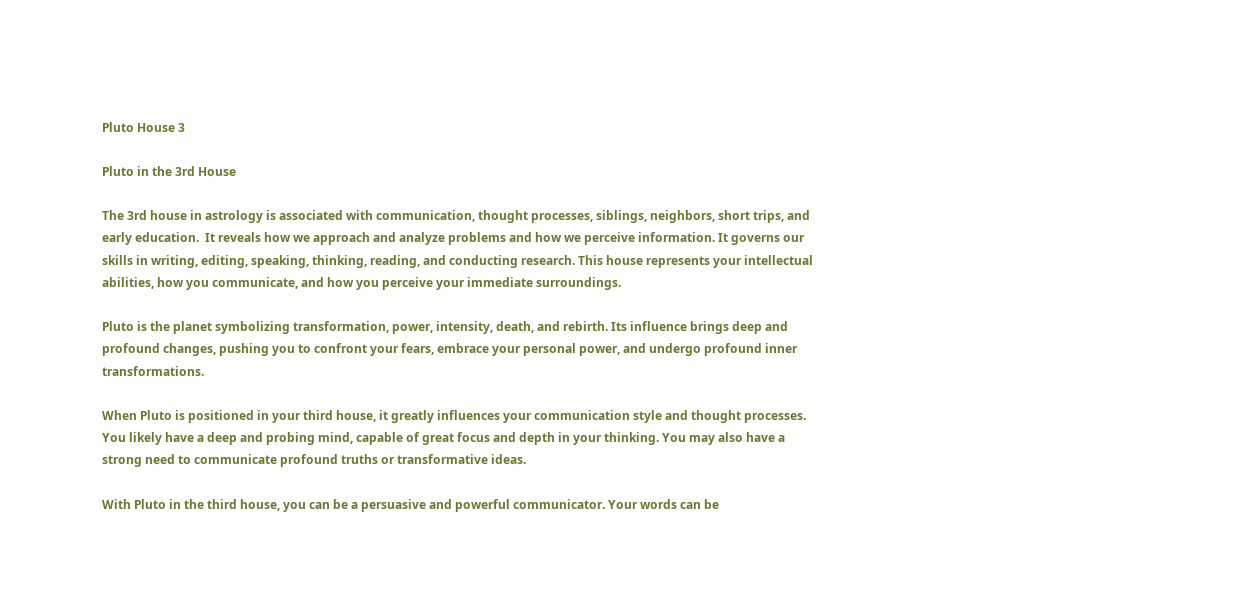Pluto House 3

Pluto in the 3rd House

The 3rd house in astrology is associated with communication, thought processes, siblings, neighbors, short trips, and early education.  It reveals how we approach and analyze problems and how we perceive information. It governs our skills in writing, editing, speaking, thinking, reading, and conducting research. This house represents your intellectual abilities, how you communicate, and how you perceive your immediate surroundings.

Pluto is the planet symbolizing transformation, power, intensity, death, and rebirth. Its influence brings deep and profound changes, pushing you to confront your fears, embrace your personal power, and undergo profound inner transformations.

When Pluto is positioned in your third house, it greatly influences your communication style and thought processes. You likely have a deep and probing mind, capable of great focus and depth in your thinking. You may also have a strong need to communicate profound truths or transformative ideas.

With Pluto in the third house, you can be a persuasive and powerful communicator. Your words can be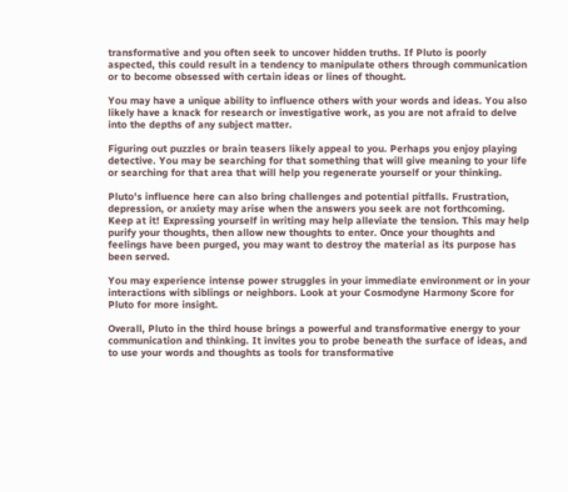transformative and you often seek to uncover hidden truths. If Pluto is poorly aspected, this could result in a tendency to manipulate others through communication or to become obsessed with certain ideas or lines of thought.

You may have a unique ability to influence others with your words and ideas. You also likely have a knack for research or investigative work, as you are not afraid to delve into the depths of any subject matter.

Figuring out puzzles or brain teasers likely appeal to you. Perhaps you enjoy playing detective. You may be searching for that something that will give meaning to your life or searching for that area that will help you regenerate yourself or your thinking.

Pluto's influence here can also bring challenges and potential pitfalls. Frustration, depression, or anxiety may arise when the answers you seek are not forthcoming. Keep at it! Expressing yourself in writing may help alleviate the tension. This may help purify your thoughts, then allow new thoughts to enter. Once your thoughts and feelings have been purged, you may want to destroy the material as its purpose has been served.

You may experience intense power struggles in your immediate environment or in your interactions with siblings or neighbors. Look at your Cosmodyne Harmony Score for Pluto for more insight.

Overall, Pluto in the third house brings a powerful and transformative energy to your communication and thinking. It invites you to probe beneath the surface of ideas, and to use your words and thoughts as tools for transformative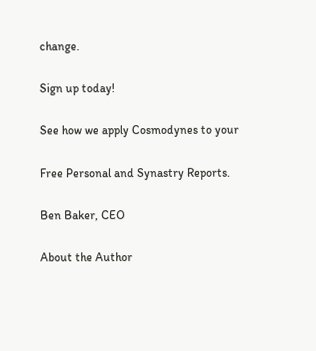change.

Sign up today!

See how we apply Cosmodynes to your

Free Personal and Synastry Reports.

Ben Baker, CEO

About the Author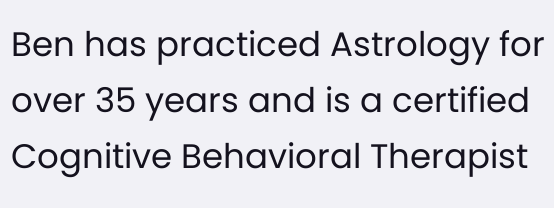Ben has practiced Astrology for over 35 years and is a certified Cognitive Behavioral Therapist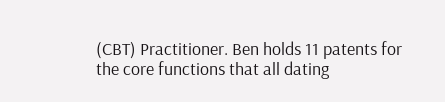(CBT) Practitioner. Ben holds 11 patents for the core functions that all dating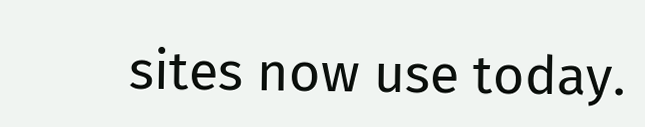sites now use today.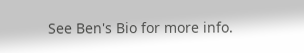See Ben's Bio for more info.